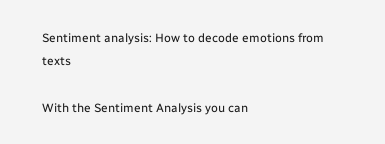Sentiment analysis: How to decode emotions from texts

With the Sentiment Analysis you can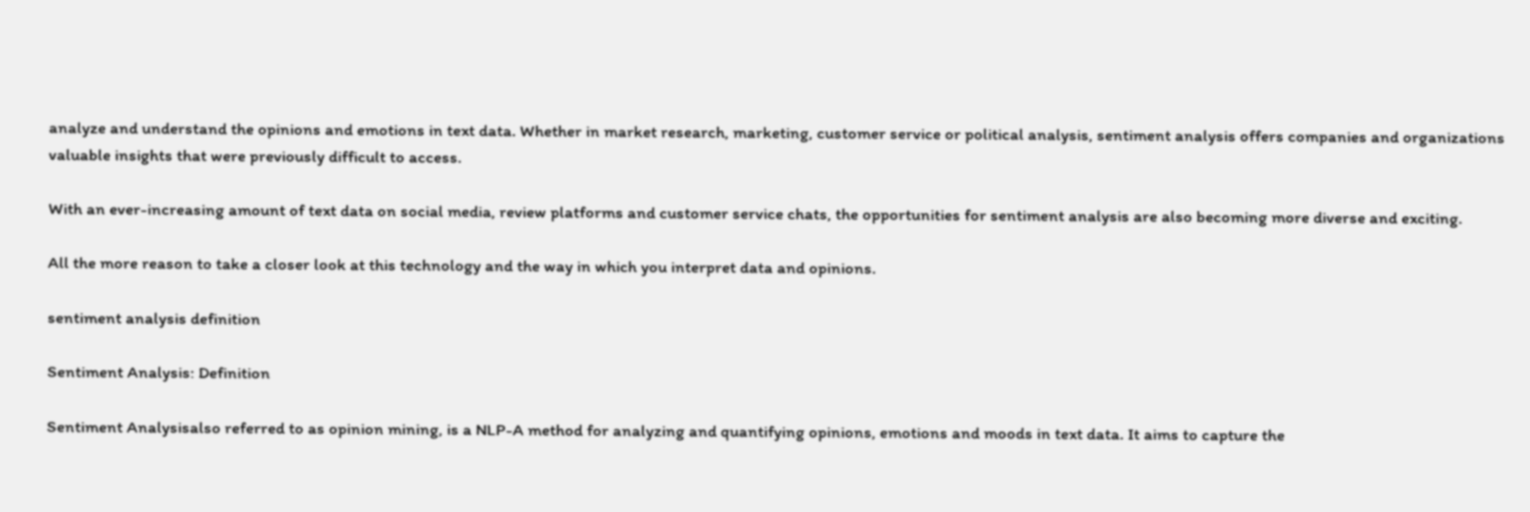analyze and understand the opinions and emotions in text data. Whether in market research, marketing, customer service or political analysis, sentiment analysis offers companies and organizations valuable insights that were previously difficult to access.

With an ever-increasing amount of text data on social media, review platforms and customer service chats, the opportunities for sentiment analysis are also becoming more diverse and exciting.

All the more reason to take a closer look at this technology and the way in which you interpret data and opinions.

sentiment analysis definition

Sentiment Analysis: Definition

Sentiment Analysisalso referred to as opinion mining, is a NLP-A method for analyzing and quantifying opinions, emotions and moods in text data. It aims to capture the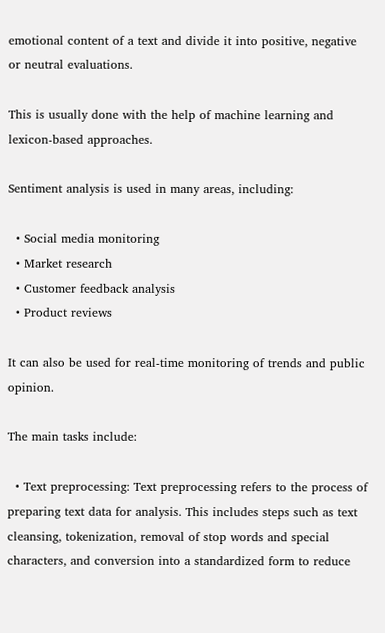emotional content of a text and divide it into positive, negative or neutral evaluations.

This is usually done with the help of machine learning and lexicon-based approaches.

Sentiment analysis is used in many areas, including:

  • Social media monitoring
  • Market research
  • Customer feedback analysis
  • Product reviews

It can also be used for real-time monitoring of trends and public opinion.

The main tasks include:

  • Text preprocessing: Text preprocessing refers to the process of preparing text data for analysis. This includes steps such as text cleansing, tokenization, removal of stop words and special characters, and conversion into a standardized form to reduce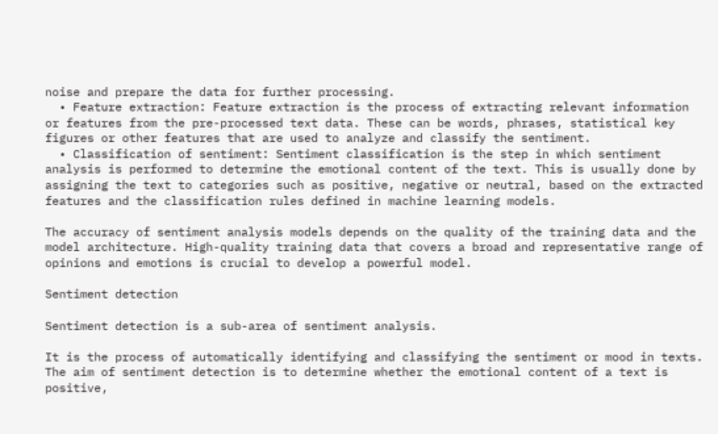noise and prepare the data for further processing.
  • Feature extraction: Feature extraction is the process of extracting relevant information or features from the pre-processed text data. These can be words, phrases, statistical key figures or other features that are used to analyze and classify the sentiment.
  • Classification of sentiment: Sentiment classification is the step in which sentiment analysis is performed to determine the emotional content of the text. This is usually done by assigning the text to categories such as positive, negative or neutral, based on the extracted features and the classification rules defined in machine learning models.

The accuracy of sentiment analysis models depends on the quality of the training data and the model architecture. High-quality training data that covers a broad and representative range of opinions and emotions is crucial to develop a powerful model.

Sentiment detection

Sentiment detection is a sub-area of sentiment analysis.

It is the process of automatically identifying and classifying the sentiment or mood in texts. The aim of sentiment detection is to determine whether the emotional content of a text is positive,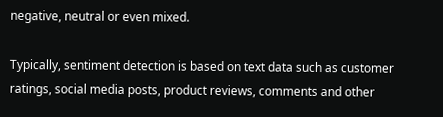negative, neutral or even mixed.

Typically, sentiment detection is based on text data such as customer ratings, social media posts, product reviews, comments and other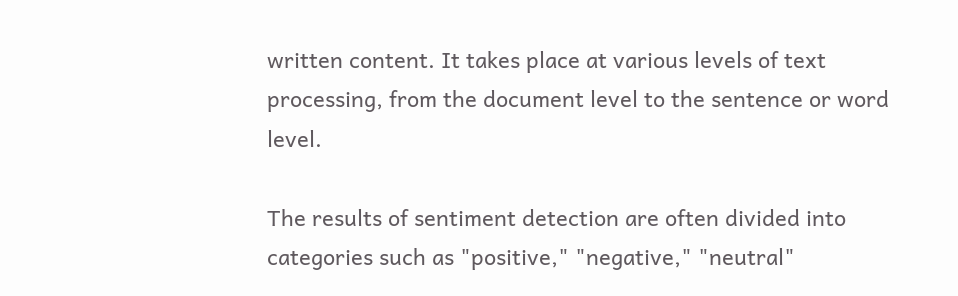written content. It takes place at various levels of text processing, from the document level to the sentence or word level.

The results of sentiment detection are often divided into categories such as "positive," "negative," "neutral"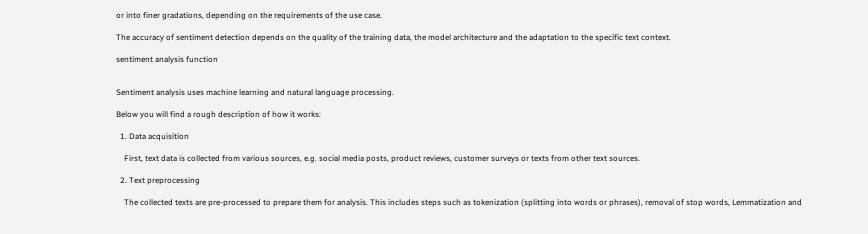or into finer gradations, depending on the requirements of the use case.

The accuracy of sentiment detection depends on the quality of the training data, the model architecture and the adaptation to the specific text context.

sentiment analysis function


Sentiment analysis uses machine learning and natural language processing.

Below you will find a rough description of how it works:

  1. Data acquisition

    First, text data is collected from various sources, e.g. social media posts, product reviews, customer surveys or texts from other text sources.

  2. Text preprocessing

    The collected texts are pre-processed to prepare them for analysis. This includes steps such as tokenization (splitting into words or phrases), removal of stop words, Lemmatization and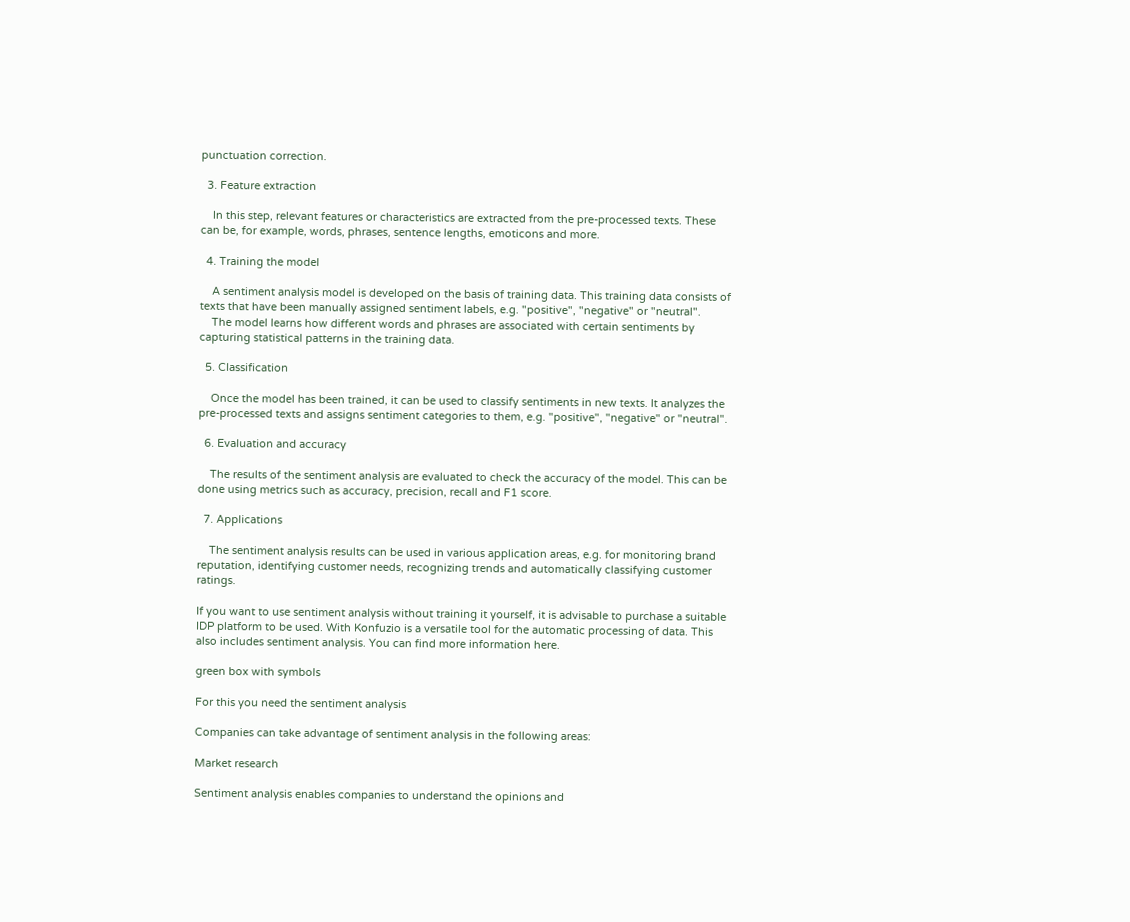punctuation correction.

  3. Feature extraction

    In this step, relevant features or characteristics are extracted from the pre-processed texts. These can be, for example, words, phrases, sentence lengths, emoticons and more.

  4. Training the model

    A sentiment analysis model is developed on the basis of training data. This training data consists of texts that have been manually assigned sentiment labels, e.g. "positive", "negative" or "neutral".
    The model learns how different words and phrases are associated with certain sentiments by capturing statistical patterns in the training data.

  5. Classification

    Once the model has been trained, it can be used to classify sentiments in new texts. It analyzes the pre-processed texts and assigns sentiment categories to them, e.g. "positive", "negative" or "neutral".

  6. Evaluation and accuracy

    The results of the sentiment analysis are evaluated to check the accuracy of the model. This can be done using metrics such as accuracy, precision, recall and F1 score.

  7. Applications

    The sentiment analysis results can be used in various application areas, e.g. for monitoring brand reputation, identifying customer needs, recognizing trends and automatically classifying customer ratings.

If you want to use sentiment analysis without training it yourself, it is advisable to purchase a suitable IDP platform to be used. With Konfuzio is a versatile tool for the automatic processing of data. This also includes sentiment analysis. You can find more information here.

green box with symbols

For this you need the sentiment analysis

Companies can take advantage of sentiment analysis in the following areas:

Market research

Sentiment analysis enables companies to understand the opinions and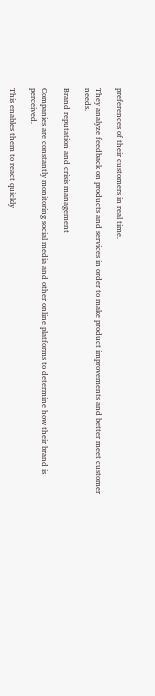preferences of their customers in real time.

They analyze feedback on products and services in order to make product improvements and better meet customer needs.

Brand reputation and crisis management

Companies are constantly monitoring social media and other online platforms to determine how their brand is perceived.

This enables them to react quickly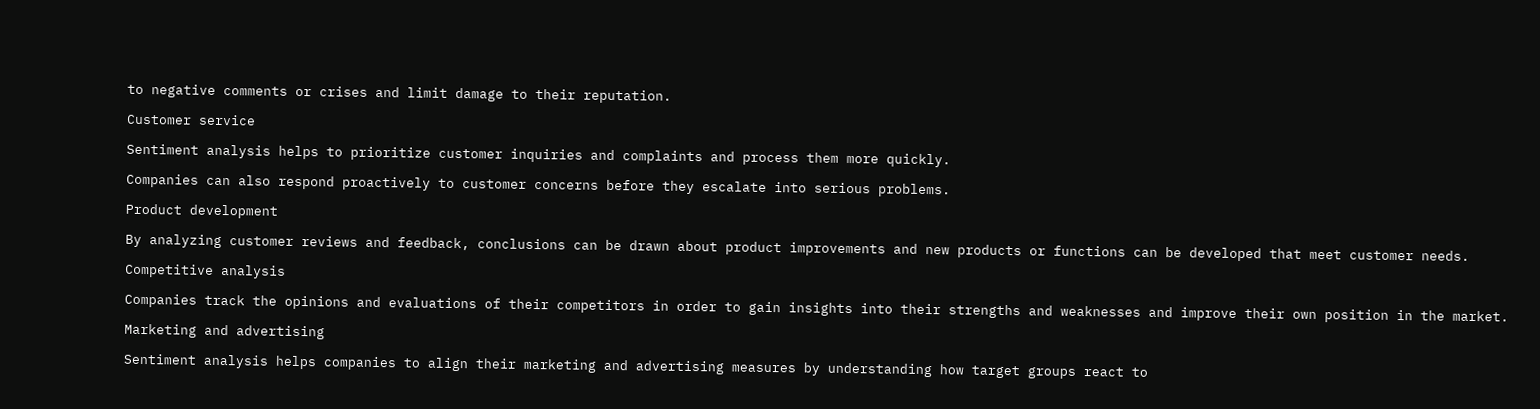to negative comments or crises and limit damage to their reputation.

Customer service

Sentiment analysis helps to prioritize customer inquiries and complaints and process them more quickly.

Companies can also respond proactively to customer concerns before they escalate into serious problems.

Product development

By analyzing customer reviews and feedback, conclusions can be drawn about product improvements and new products or functions can be developed that meet customer needs.

Competitive analysis

Companies track the opinions and evaluations of their competitors in order to gain insights into their strengths and weaknesses and improve their own position in the market.

Marketing and advertising

Sentiment analysis helps companies to align their marketing and advertising measures by understanding how target groups react to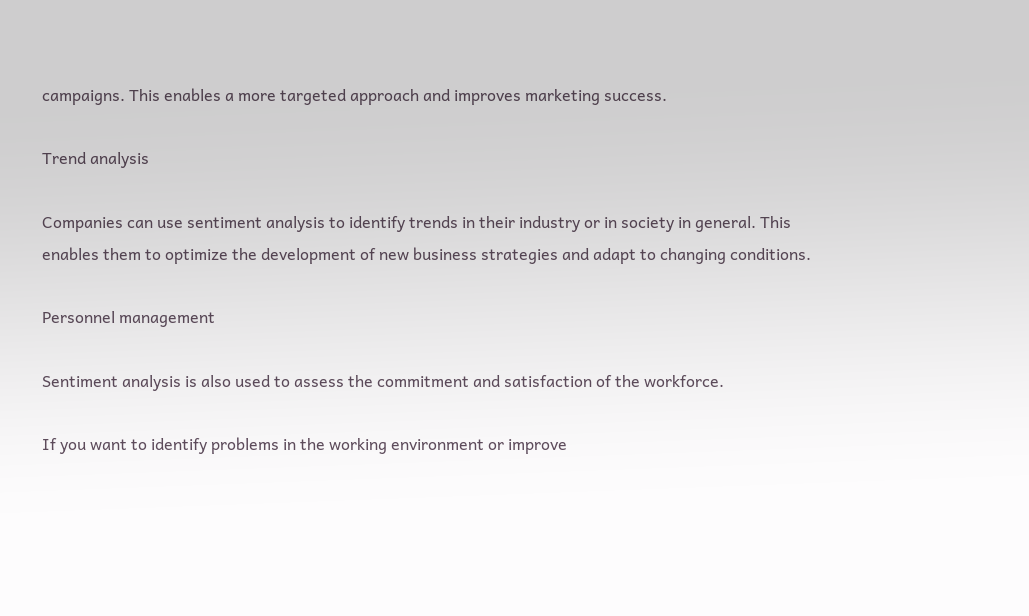campaigns. This enables a more targeted approach and improves marketing success.

Trend analysis

Companies can use sentiment analysis to identify trends in their industry or in society in general. This enables them to optimize the development of new business strategies and adapt to changing conditions.

Personnel management

Sentiment analysis is also used to assess the commitment and satisfaction of the workforce.

If you want to identify problems in the working environment or improve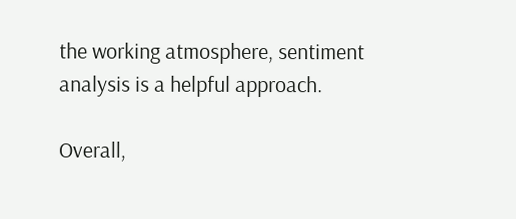the working atmosphere, sentiment analysis is a helpful approach.

Overall,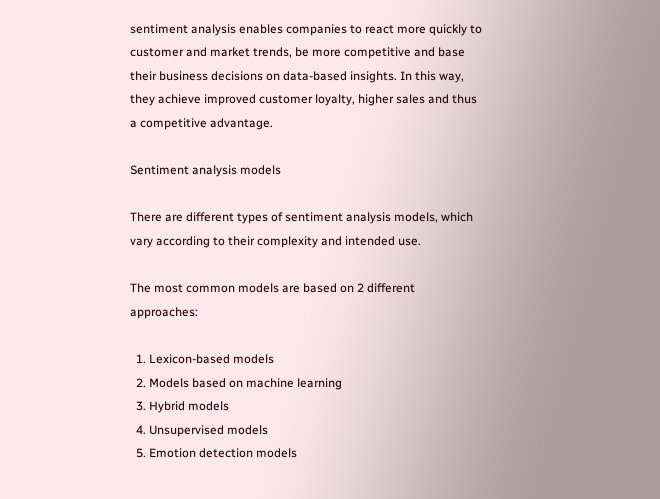sentiment analysis enables companies to react more quickly to customer and market trends, be more competitive and base their business decisions on data-based insights. In this way, they achieve improved customer loyalty, higher sales and thus a competitive advantage.

Sentiment analysis models

There are different types of sentiment analysis models, which vary according to their complexity and intended use.

The most common models are based on 2 different approaches:

  1. Lexicon-based models
  2. Models based on machine learning
  3. Hybrid models
  4. Unsupervised models
  5. Emotion detection models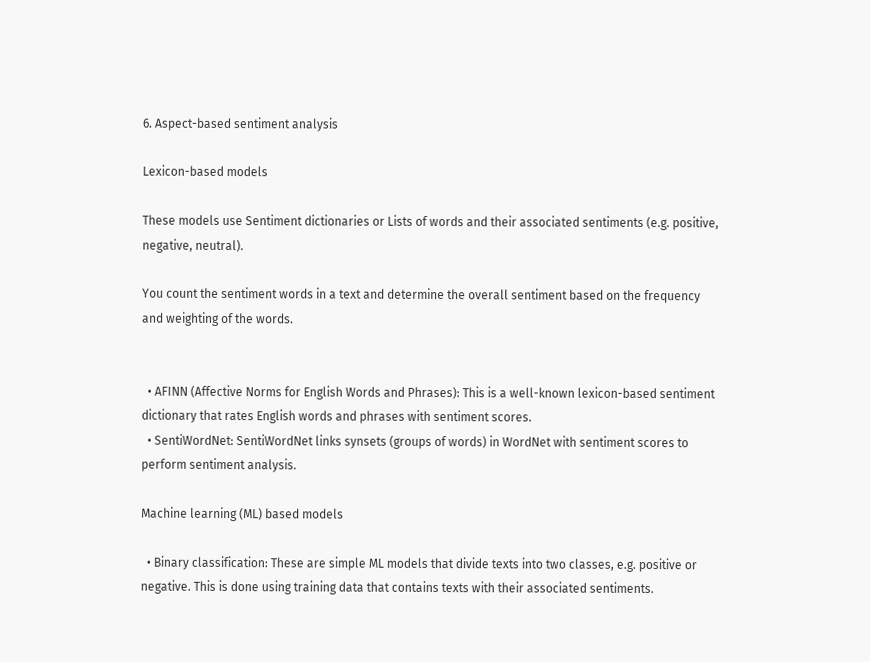6. Aspect-based sentiment analysis

Lexicon-based models

These models use Sentiment dictionaries or Lists of words and their associated sentiments (e.g. positive, negative, neutral).

You count the sentiment words in a text and determine the overall sentiment based on the frequency and weighting of the words.


  • AFINN (Affective Norms for English Words and Phrases): This is a well-known lexicon-based sentiment dictionary that rates English words and phrases with sentiment scores.
  • SentiWordNet: SentiWordNet links synsets (groups of words) in WordNet with sentiment scores to perform sentiment analysis.

Machine learning (ML) based models

  • Binary classification: These are simple ML models that divide texts into two classes, e.g. positive or negative. This is done using training data that contains texts with their associated sentiments.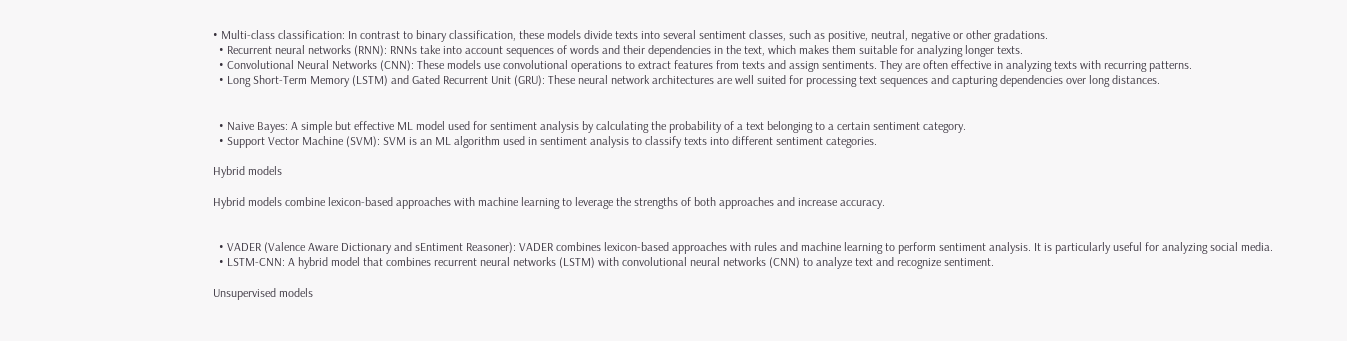• Multi-class classification: In contrast to binary classification, these models divide texts into several sentiment classes, such as positive, neutral, negative or other gradations.
  • Recurrent neural networks (RNN): RNNs take into account sequences of words and their dependencies in the text, which makes them suitable for analyzing longer texts.
  • Convolutional Neural Networks (CNN): These models use convolutional operations to extract features from texts and assign sentiments. They are often effective in analyzing texts with recurring patterns.
  • Long Short-Term Memory (LSTM) and Gated Recurrent Unit (GRU): These neural network architectures are well suited for processing text sequences and capturing dependencies over long distances.


  • Naive Bayes: A simple but effective ML model used for sentiment analysis by calculating the probability of a text belonging to a certain sentiment category.
  • Support Vector Machine (SVM): SVM is an ML algorithm used in sentiment analysis to classify texts into different sentiment categories.

Hybrid models

Hybrid models combine lexicon-based approaches with machine learning to leverage the strengths of both approaches and increase accuracy.


  • VADER (Valence Aware Dictionary and sEntiment Reasoner): VADER combines lexicon-based approaches with rules and machine learning to perform sentiment analysis. It is particularly useful for analyzing social media.
  • LSTM-CNN: A hybrid model that combines recurrent neural networks (LSTM) with convolutional neural networks (CNN) to analyze text and recognize sentiment.

Unsupervised models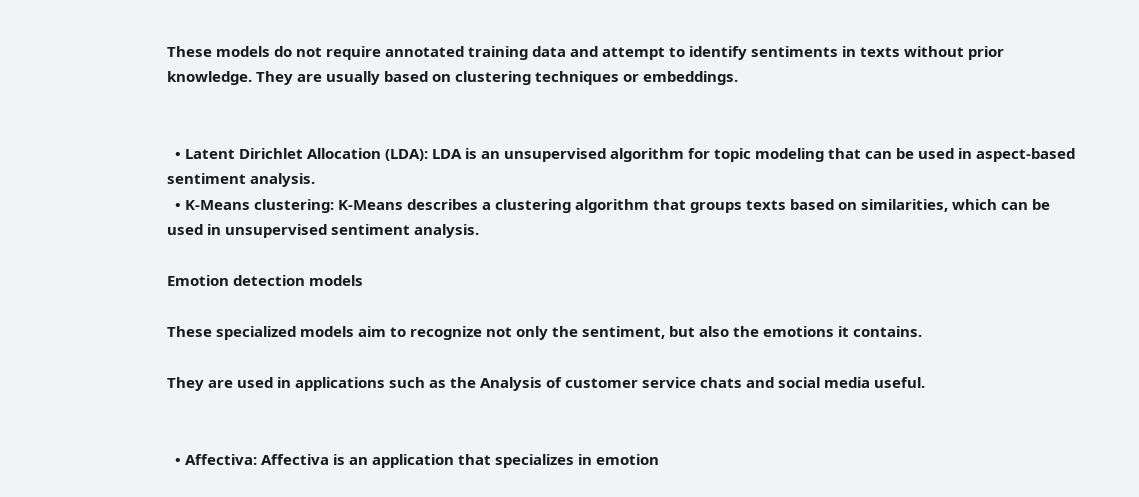These models do not require annotated training data and attempt to identify sentiments in texts without prior knowledge. They are usually based on clustering techniques or embeddings.


  • Latent Dirichlet Allocation (LDA): LDA is an unsupervised algorithm for topic modeling that can be used in aspect-based sentiment analysis.
  • K-Means clustering: K-Means describes a clustering algorithm that groups texts based on similarities, which can be used in unsupervised sentiment analysis.

Emotion detection models

These specialized models aim to recognize not only the sentiment, but also the emotions it contains.

They are used in applications such as the Analysis of customer service chats and social media useful.


  • Affectiva: Affectiva is an application that specializes in emotion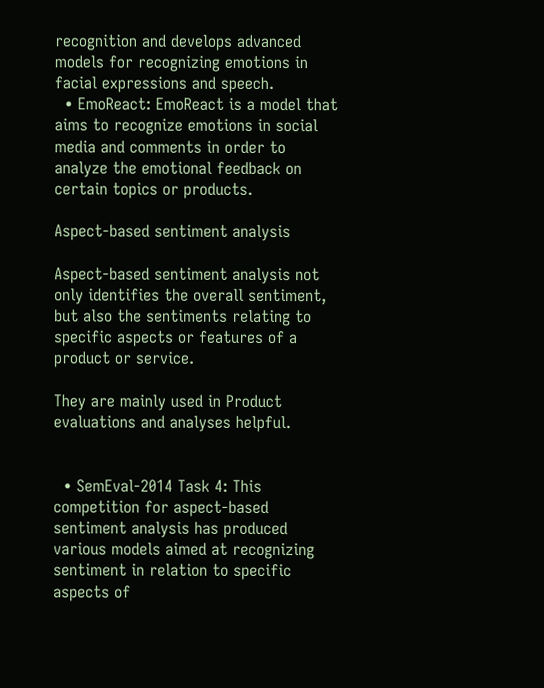recognition and develops advanced models for recognizing emotions in facial expressions and speech.
  • EmoReact: EmoReact is a model that aims to recognize emotions in social media and comments in order to analyze the emotional feedback on certain topics or products.

Aspect-based sentiment analysis

Aspect-based sentiment analysis not only identifies the overall sentiment, but also the sentiments relating to specific aspects or features of a product or service.

They are mainly used in Product evaluations and analyses helpful.


  • SemEval-2014 Task 4: This competition for aspect-based sentiment analysis has produced various models aimed at recognizing sentiment in relation to specific aspects of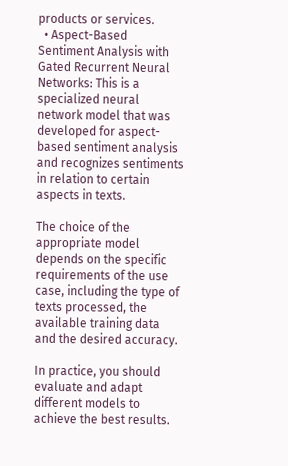products or services.
  • Aspect-Based Sentiment Analysis with Gated Recurrent Neural Networks: This is a specialized neural network model that was developed for aspect-based sentiment analysis and recognizes sentiments in relation to certain aspects in texts.

The choice of the appropriate model depends on the specific requirements of the use case, including the type of texts processed, the available training data and the desired accuracy.

In practice, you should evaluate and adapt different models to achieve the best results.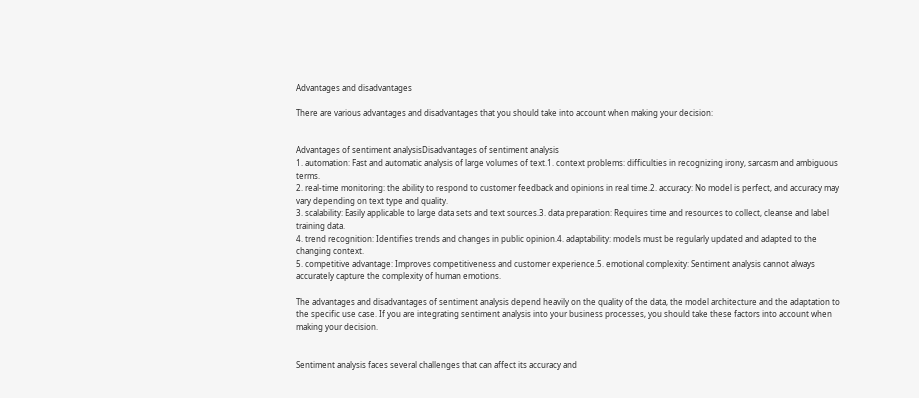Advantages and disadvantages

There are various advantages and disadvantages that you should take into account when making your decision:


Advantages of sentiment analysisDisadvantages of sentiment analysis
1. automation: Fast and automatic analysis of large volumes of text.1. context problems: difficulties in recognizing irony, sarcasm and ambiguous terms.
2. real-time monitoring: the ability to respond to customer feedback and opinions in real time.2. accuracy: No model is perfect, and accuracy may vary depending on text type and quality.
3. scalability: Easily applicable to large data sets and text sources.3. data preparation: Requires time and resources to collect, cleanse and label training data.
4. trend recognition: Identifies trends and changes in public opinion.4. adaptability: models must be regularly updated and adapted to the changing context.
5. competitive advantage: Improves competitiveness and customer experience.5. emotional complexity: Sentiment analysis cannot always accurately capture the complexity of human emotions.

The advantages and disadvantages of sentiment analysis depend heavily on the quality of the data, the model architecture and the adaptation to the specific use case. If you are integrating sentiment analysis into your business processes, you should take these factors into account when making your decision.


Sentiment analysis faces several challenges that can affect its accuracy and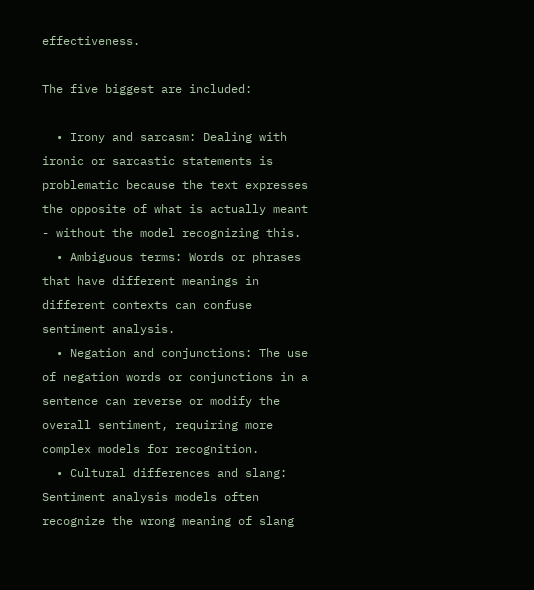effectiveness.

The five biggest are included:

  • Irony and sarcasm: Dealing with ironic or sarcastic statements is problematic because the text expresses the opposite of what is actually meant - without the model recognizing this.
  • Ambiguous terms: Words or phrases that have different meanings in different contexts can confuse sentiment analysis.
  • Negation and conjunctions: The use of negation words or conjunctions in a sentence can reverse or modify the overall sentiment, requiring more complex models for recognition.
  • Cultural differences and slang: Sentiment analysis models often recognize the wrong meaning of slang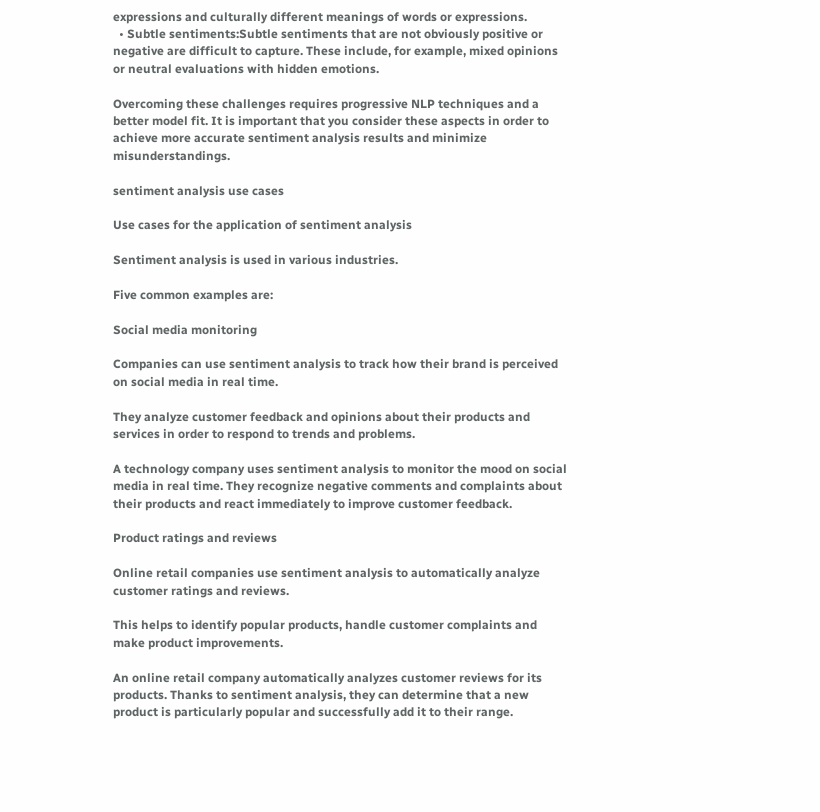expressions and culturally different meanings of words or expressions.
  • Subtle sentiments:Subtle sentiments that are not obviously positive or negative are difficult to capture. These include, for example, mixed opinions or neutral evaluations with hidden emotions.

Overcoming these challenges requires progressive NLP techniques and a better model fit. It is important that you consider these aspects in order to achieve more accurate sentiment analysis results and minimize misunderstandings.

sentiment analysis use cases

Use cases for the application of sentiment analysis

Sentiment analysis is used in various industries.

Five common examples are:

Social media monitoring

Companies can use sentiment analysis to track how their brand is perceived on social media in real time.

They analyze customer feedback and opinions about their products and services in order to respond to trends and problems.

A technology company uses sentiment analysis to monitor the mood on social media in real time. They recognize negative comments and complaints about their products and react immediately to improve customer feedback.

Product ratings and reviews

Online retail companies use sentiment analysis to automatically analyze customer ratings and reviews.

This helps to identify popular products, handle customer complaints and make product improvements.

An online retail company automatically analyzes customer reviews for its products. Thanks to sentiment analysis, they can determine that a new product is particularly popular and successfully add it to their range.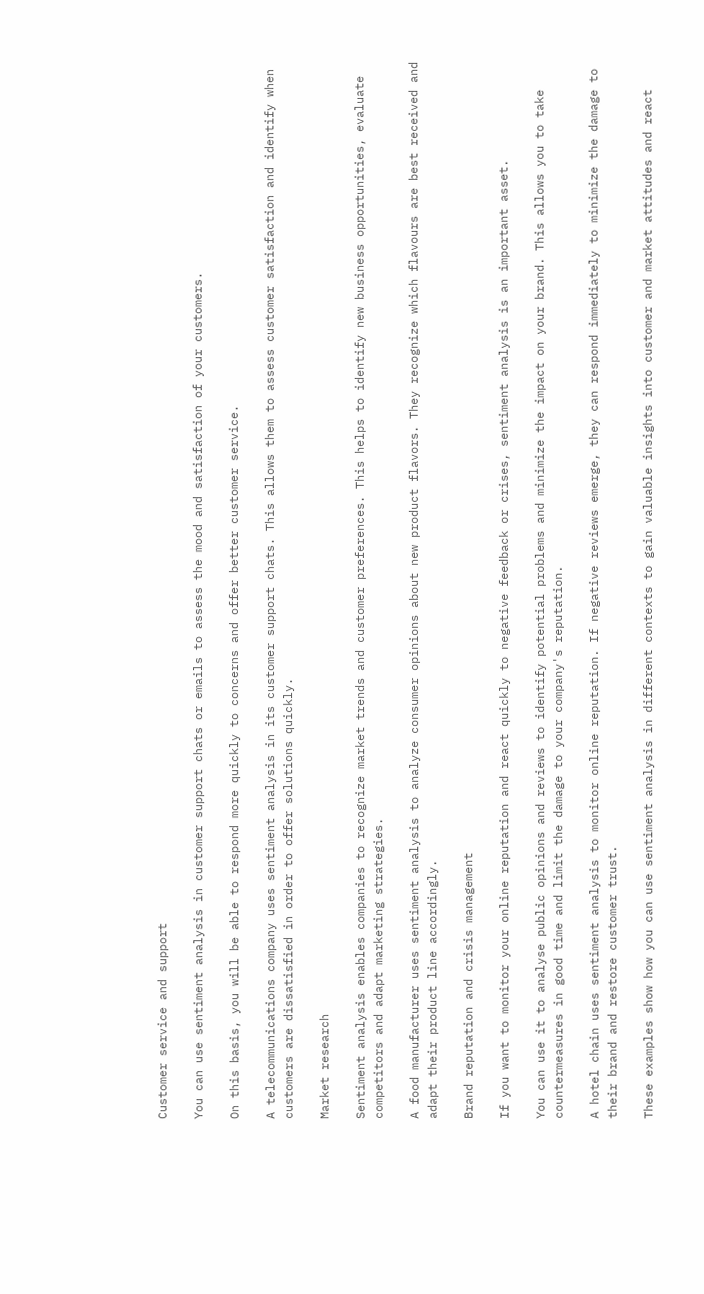Customer service and support

You can use sentiment analysis in customer support chats or emails to assess the mood and satisfaction of your customers.

On this basis, you will be able to respond more quickly to concerns and offer better customer service.

A telecommunications company uses sentiment analysis in its customer support chats. This allows them to assess customer satisfaction and identify when customers are dissatisfied in order to offer solutions quickly.

Market research

Sentiment analysis enables companies to recognize market trends and customer preferences. This helps to identify new business opportunities, evaluate competitors and adapt marketing strategies.

A food manufacturer uses sentiment analysis to analyze consumer opinions about new product flavors. They recognize which flavours are best received and adapt their product line accordingly.

Brand reputation and crisis management

If you want to monitor your online reputation and react quickly to negative feedback or crises, sentiment analysis is an important asset.

You can use it to analyse public opinions and reviews to identify potential problems and minimize the impact on your brand. This allows you to take countermeasures in good time and limit the damage to your company's reputation.

A hotel chain uses sentiment analysis to monitor online reputation. If negative reviews emerge, they can respond immediately to minimize the damage to their brand and restore customer trust.

These examples show how you can use sentiment analysis in different contexts to gain valuable insights into customer and market attitudes and react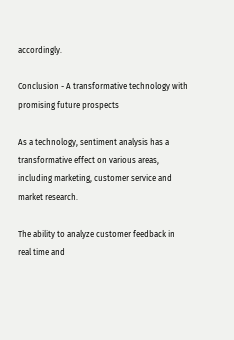accordingly.

Conclusion - A transformative technology with promising future prospects

As a technology, sentiment analysis has a transformative effect on various areas, including marketing, customer service and market research.

The ability to analyze customer feedback in real time and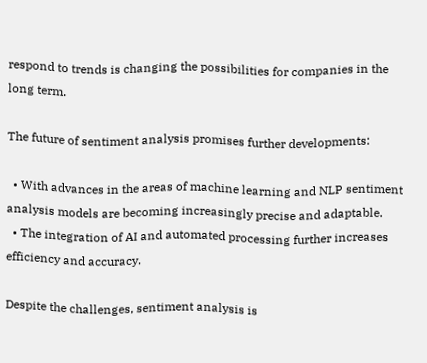respond to trends is changing the possibilities for companies in the long term.

The future of sentiment analysis promises further developments:

  • With advances in the areas of machine learning and NLP sentiment analysis models are becoming increasingly precise and adaptable.
  • The integration of AI and automated processing further increases efficiency and accuracy.

Despite the challenges, sentiment analysis is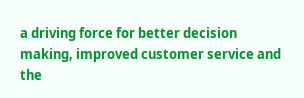a driving force for better decision making, improved customer service and the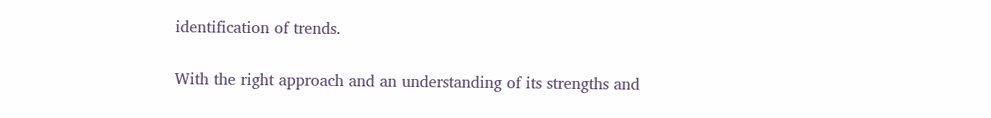identification of trends.

With the right approach and an understanding of its strengths and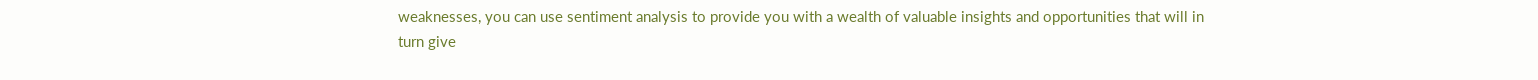weaknesses, you can use sentiment analysis to provide you with a wealth of valuable insights and opportunities that will in turn give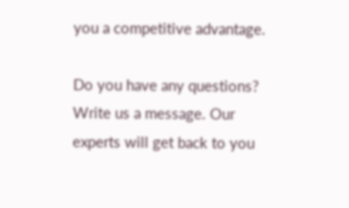you a competitive advantage.

Do you have any questions? Write us a message. Our experts will get back to you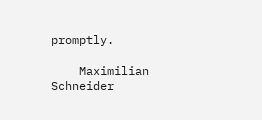promptly.

    Maximilian Schneider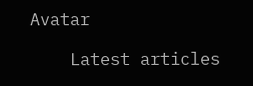Avatar

    Latest articles